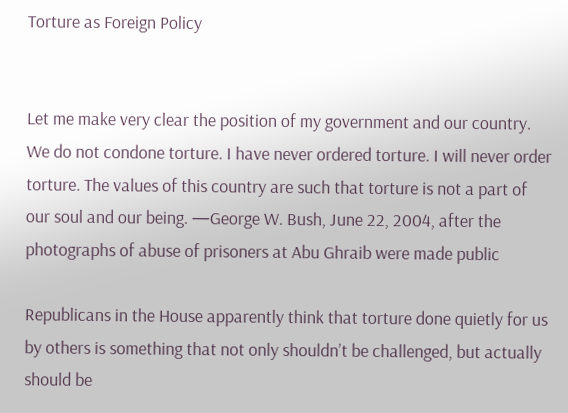Torture as Foreign Policy


Let me make very clear the position of my government and our country. We do not condone torture. I have never ordered torture. I will never order torture. The values of this country are such that torture is not a part of our soul and our being. —George W. Bush, June 22, 2004, after the photographs of abuse of prisoners at Abu Ghraib were made public

Republicans in the House apparently think that torture done quietly for us by others is something that not only shouldn’t be challenged, but actually should be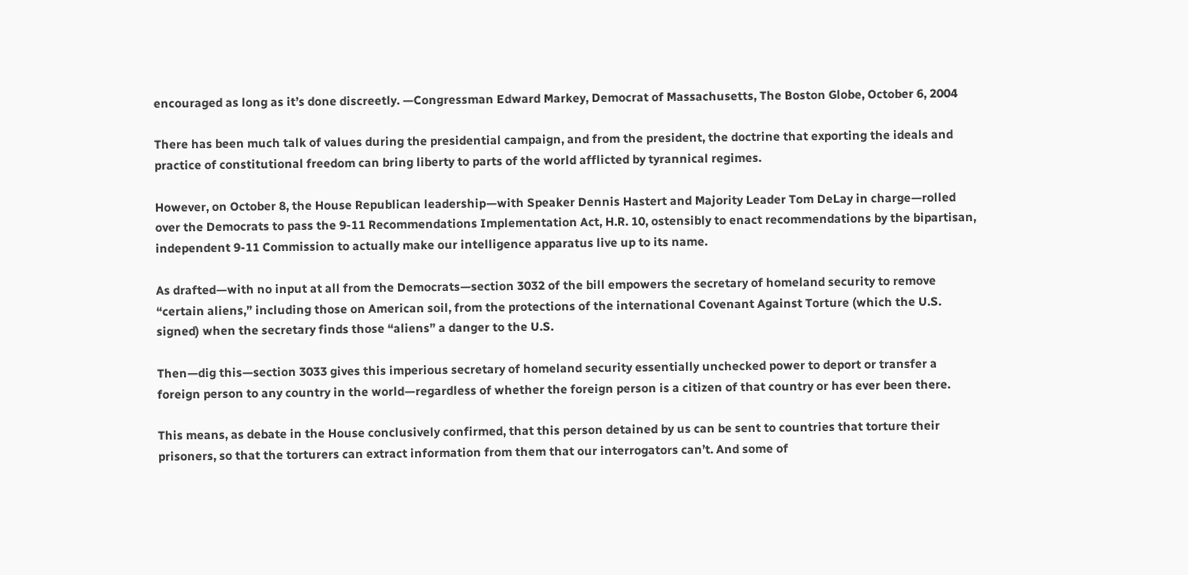encouraged as long as it’s done discreetly. —Congressman Edward Markey, Democrat of Massachusetts, The Boston Globe, October 6, 2004

There has been much talk of values during the presidential campaign, and from the president, the doctrine that exporting the ideals and practice of constitutional freedom can bring liberty to parts of the world afflicted by tyrannical regimes.

However, on October 8, the House Republican leadership—with Speaker Dennis Hastert and Majority Leader Tom DeLay in charge—rolled over the Democrats to pass the 9-11 Recommendations Implementation Act, H.R. 10, ostensibly to enact recommendations by the bipartisan, independent 9-11 Commission to actually make our intelligence apparatus live up to its name.

As drafted—with no input at all from the Democrats—section 3032 of the bill empowers the secretary of homeland security to remove “certain aliens,” including those on American soil, from the protections of the international Covenant Against Torture (which the U.S. signed) when the secretary finds those “aliens” a danger to the U.S.

Then—dig this—section 3033 gives this imperious secretary of homeland security essentially unchecked power to deport or transfer a foreign person to any country in the world—regardless of whether the foreign person is a citizen of that country or has ever been there.

This means, as debate in the House conclusively confirmed, that this person detained by us can be sent to countries that torture their prisoners, so that the torturers can extract information from them that our interrogators can’t. And some of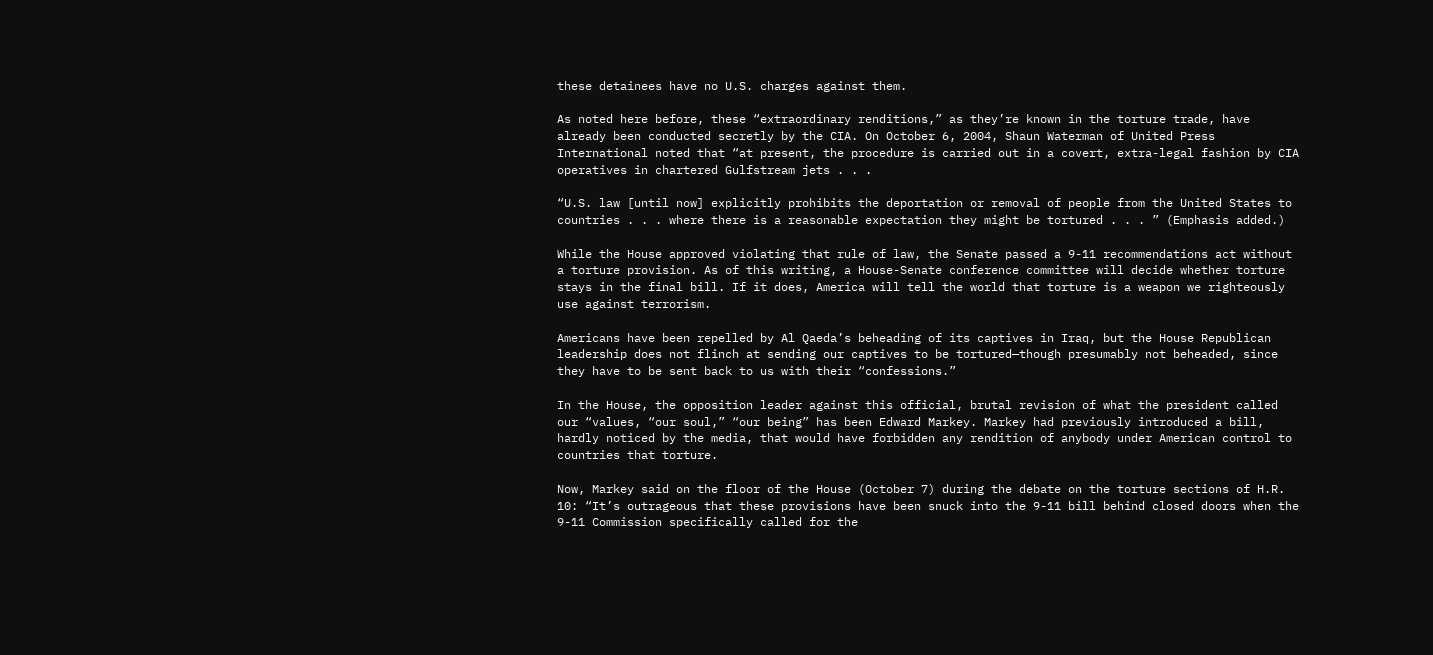these detainees have no U.S. charges against them.

As noted here before, these “extraordinary renditions,” as they’re known in the torture trade, have already been conducted secretly by the CIA. On October 6, 2004, Shaun Waterman of United Press International noted that “at present, the procedure is carried out in a covert, extra-legal fashion by CIA operatives in chartered Gulfstream jets . . .

“U.S. law [until now] explicitly prohibits the deportation or removal of people from the United States to countries . . . where there is a reasonable expectation they might be tortured . . . ” (Emphasis added.)

While the House approved violating that rule of law, the Senate passed a 9-11 recommendations act without a torture provision. As of this writing, a House-Senate conference committee will decide whether torture stays in the final bill. If it does, America will tell the world that torture is a weapon we righteously use against terrorism.

Americans have been repelled by Al Qaeda’s beheading of its captives in Iraq, but the House Republican leadership does not flinch at sending our captives to be tortured—though presumably not beheaded, since they have to be sent back to us with their “confessions.”

In the House, the opposition leader against this official, brutal revision of what the president called our “values, “our soul,” “our being” has been Edward Markey. Markey had previously introduced a bill, hardly noticed by the media, that would have forbidden any rendition of anybody under American control to countries that torture.

Now, Markey said on the floor of the House (October 7) during the debate on the torture sections of H.R. 10: “It’s outrageous that these provisions have been snuck into the 9-11 bill behind closed doors when the 9-11 Commission specifically called for the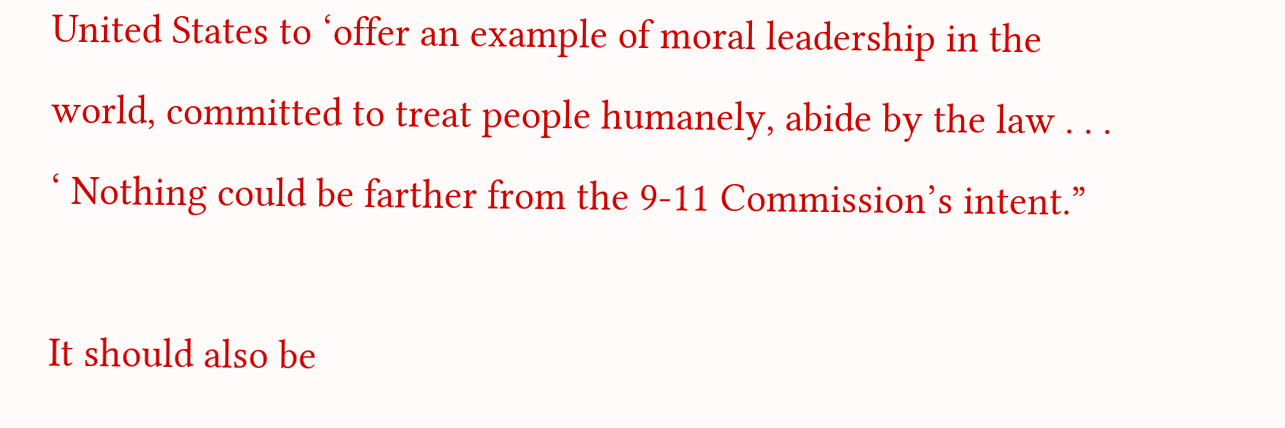United States to ‘offer an example of moral leadership in the world, committed to treat people humanely, abide by the law . . . ‘ Nothing could be farther from the 9-11 Commission’s intent.”

It should also be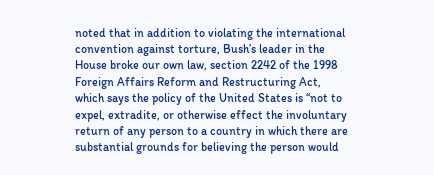noted that in addition to violating the international convention against torture, Bush’s leader in the House broke our own law, section 2242 of the 1998 Foreign Affairs Reform and Restructuring Act, which says the policy of the United States is “not to expel, extradite, or otherwise effect the involuntary return of any person to a country in which there are substantial grounds for believing the person would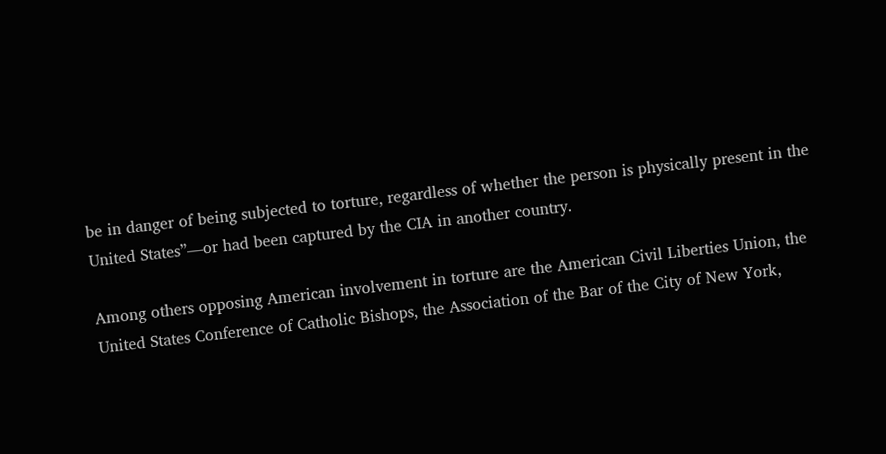be in danger of being subjected to torture, regardless of whether the person is physically present in the United States”—or had been captured by the CIA in another country.

Among others opposing American involvement in torture are the American Civil Liberties Union, the United States Conference of Catholic Bishops, the Association of the Bar of the City of New York,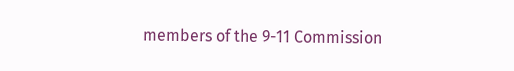members of the 9-11 Commission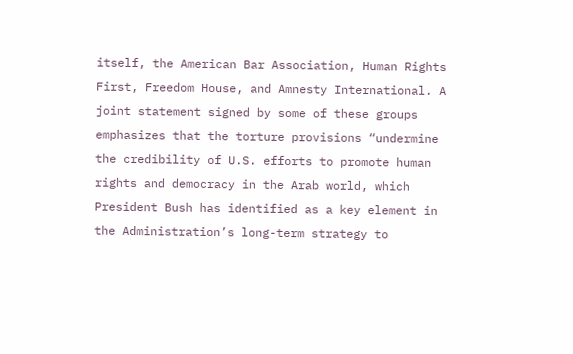itself, the American Bar Association, Human Rights First, Freedom House, and Amnesty International. A joint statement signed by some of these groups emphasizes that the torture provisions “undermine the credibility of U.S. efforts to promote human rights and democracy in the Arab world, which President Bush has identified as a key element in the Administration’s long-term strategy to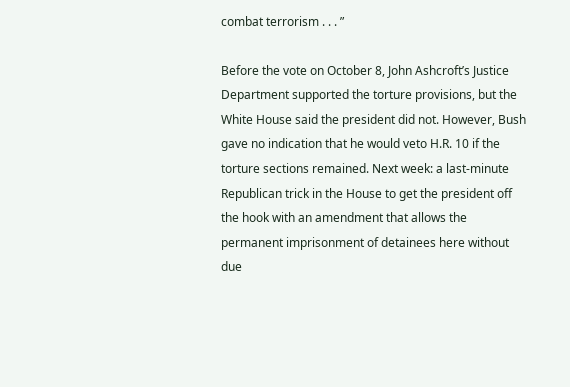combat terrorism . . . ”

Before the vote on October 8, John Ashcroft’s Justice Department supported the torture provisions, but the White House said the president did not. However, Bush gave no indication that he would veto H.R. 10 if the torture sections remained. Next week: a last-minute Republican trick in the House to get the president off the hook with an amendment that allows the permanent imprisonment of detainees here without due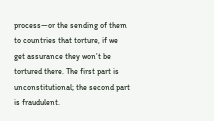process—or the sending of them to countries that torture, if we get assurance they won’t be tortured there. The first part is unconstitutional; the second part is fraudulent.